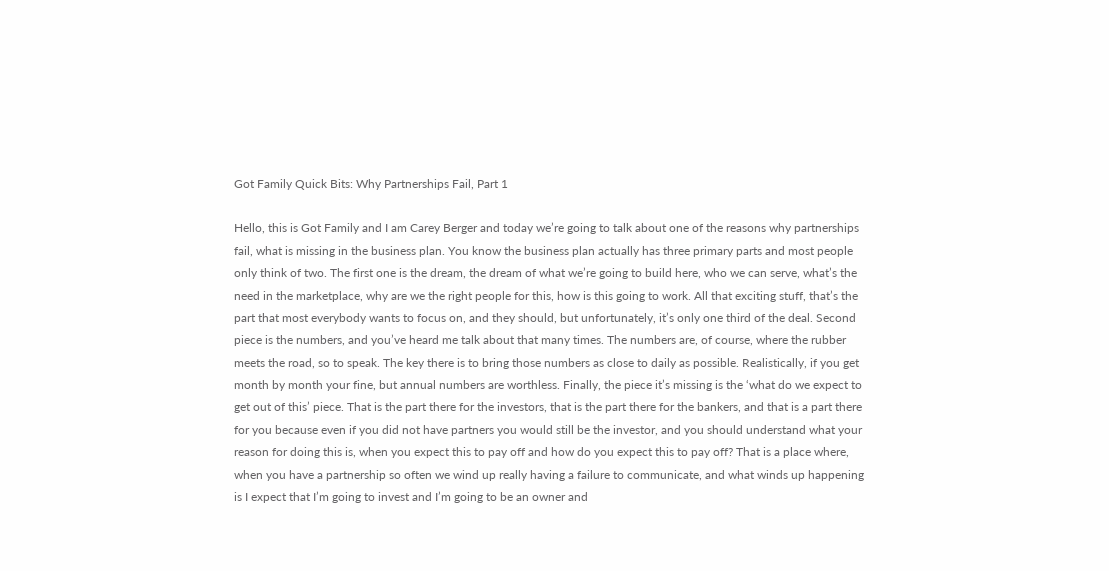Got Family Quick Bits: Why Partnerships Fail, Part 1

Hello, this is Got Family and I am Carey Berger and today we’re going to talk about one of the reasons why partnerships fail, what is missing in the business plan. You know the business plan actually has three primary parts and most people only think of two. The first one is the dream, the dream of what we’re going to build here, who we can serve, what’s the need in the marketplace, why are we the right people for this, how is this going to work. All that exciting stuff, that’s the part that most everybody wants to focus on, and they should, but unfortunately, it’s only one third of the deal. Second piece is the numbers, and you’ve heard me talk about that many times. The numbers are, of course, where the rubber meets the road, so to speak. The key there is to bring those numbers as close to daily as possible. Realistically, if you get month by month your fine, but annual numbers are worthless. Finally, the piece it’s missing is the ‘what do we expect to get out of this’ piece. That is the part there for the investors, that is the part there for the bankers, and that is a part there for you because even if you did not have partners you would still be the investor, and you should understand what your reason for doing this is, when you expect this to pay off and how do you expect this to pay off? That is a place where, when you have a partnership so often we wind up really having a failure to communicate, and what winds up happening is I expect that I’m going to invest and I’m going to be an owner and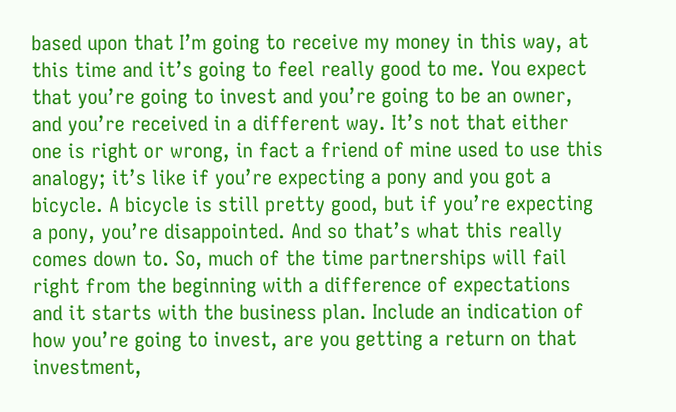based upon that I’m going to receive my money in this way, at this time and it’s going to feel really good to me. You expect that you’re going to invest and you’re going to be an owner, and you’re received in a different way. It’s not that either one is right or wrong, in fact a friend of mine used to use this analogy; it’s like if you’re expecting a pony and you got a bicycle. A bicycle is still pretty good, but if you’re expecting a pony, you’re disappointed. And so that’s what this really comes down to. So, much of the time partnerships will fail right from the beginning with a difference of expectations and it starts with the business plan. Include an indication of how you’re going to invest, are you getting a return on that investment,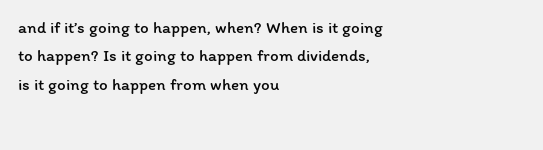and if it’s going to happen, when? When is it going to happen? Is it going to happen from dividends, is it going to happen from when you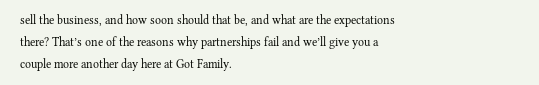sell the business, and how soon should that be, and what are the expectations there? That’s one of the reasons why partnerships fail and we’ll give you a couple more another day here at Got Family.